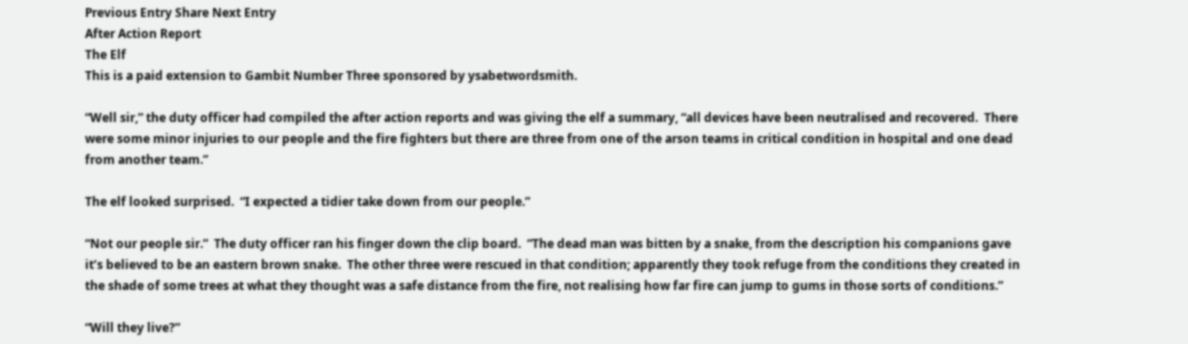Previous Entry Share Next Entry
After Action Report
The Elf
This is a paid extension to Gambit Number Three sponsored by ysabetwordsmith.

“Well sir,” the duty officer had compiled the after action reports and was giving the elf a summary, “all devices have been neutralised and recovered.  There were some minor injuries to our people and the fire fighters but there are three from one of the arson teams in critical condition in hospital and one dead from another team.”

The elf looked surprised.  “I expected a tidier take down from our people.”

“Not our people sir.”  The duty officer ran his finger down the clip board.  “The dead man was bitten by a snake, from the description his companions gave it’s believed to be an eastern brown snake.  The other three were rescued in that condition; apparently they took refuge from the conditions they created in the shade of some trees at what they thought was a safe distance from the fire, not realising how far fire can jump to gums in those sorts of conditions.”

“Will they live?”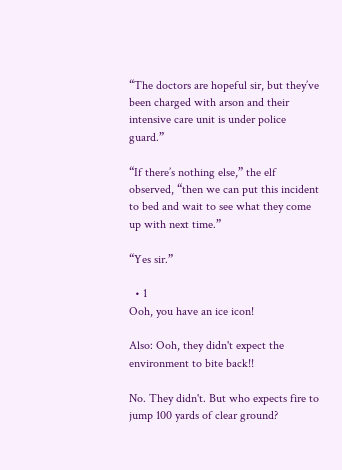“The doctors are hopeful sir, but they’ve been charged with arson and their intensive care unit is under police guard.”

“If there’s nothing else,” the elf observed, “then we can put this incident to bed and wait to see what they come up with next time.”

“Yes sir.”

  • 1
Ooh, you have an ice icon!

Also: Ooh, they didn't expect the environment to bite back!!

No. They didn't. But who expects fire to jump 100 yards of clear ground?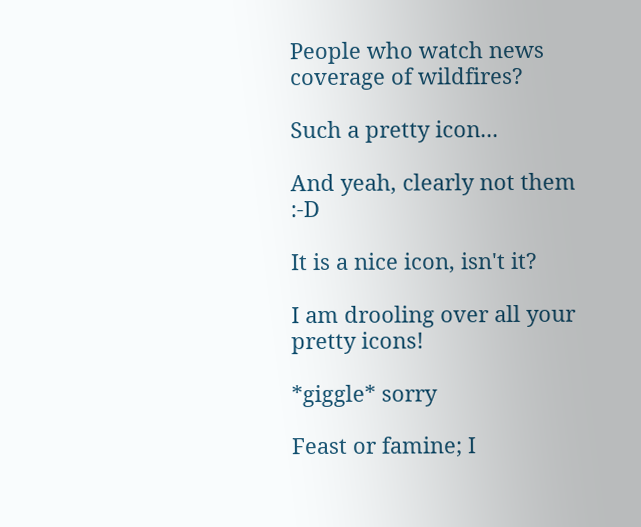People who watch news coverage of wildfires?

Such a pretty icon...

And yeah, clearly not them :-D

It is a nice icon, isn't it?

I am drooling over all your pretty icons!

*giggle* sorry

Feast or famine; I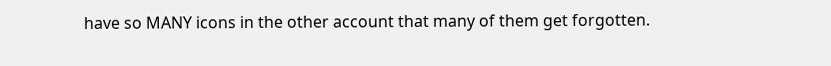have so MANY icons in the other account that many of them get forgotten.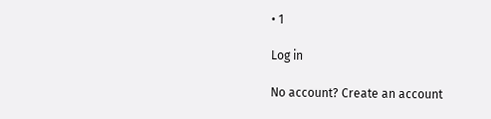• 1

Log in

No account? Create an account